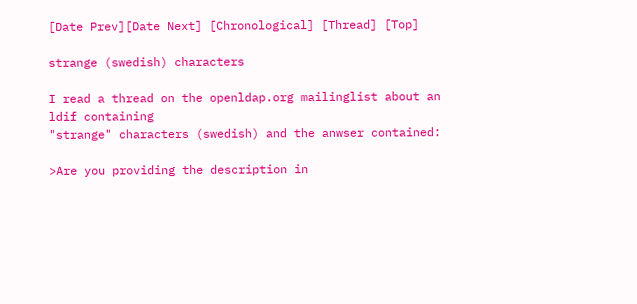[Date Prev][Date Next] [Chronological] [Thread] [Top]

strange (swedish) characters

I read a thread on the openldap.org mailinglist about an ldif containing
"strange" characters (swedish) and the anwser contained:

>Are you providing the description in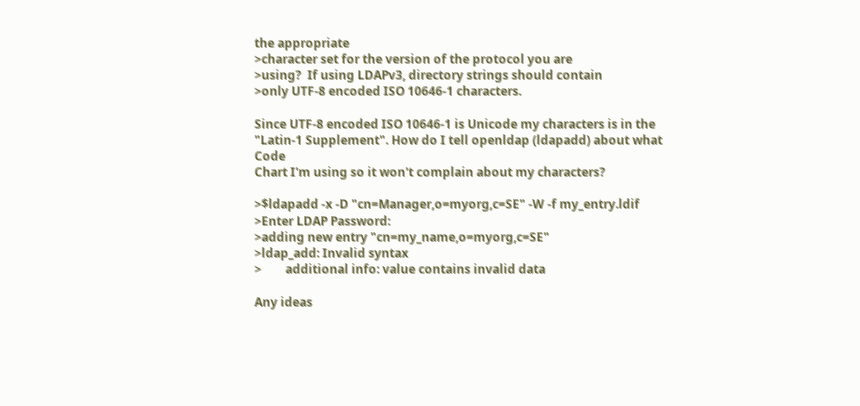the appropriate
>character set for the version of the protocol you are
>using?  If using LDAPv3, directory strings should contain
>only UTF-8 encoded ISO 10646-1 characters.

Since UTF-8 encoded ISO 10646-1 is Unicode my characters is in the
"Latin-1 Supplement". How do I tell openldap (ldapadd) about what Code
Chart I'm using so it won't complain about my characters?

>$ldapadd -x -D "cn=Manager,o=myorg,c=SE" -W -f my_entry.ldif
>Enter LDAP Password:
>adding new entry "cn=my_name,o=myorg,c=SE"
>ldap_add: Invalid syntax
>        additional info: value contains invalid data

Any ideas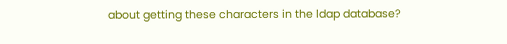about getting these characters in the ldap database?